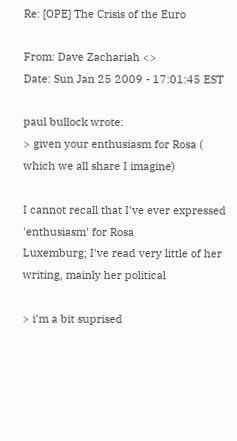Re: [OPE] The Crisis of the Euro

From: Dave Zachariah <>
Date: Sun Jan 25 2009 - 17:01:45 EST

paul bullock wrote:
> given your enthusiasm for Rosa ( which we all share I imagine)

I cannot recall that I've ever expressed 'enthusiasm' for Rosa
Luxemburg; I've read very little of her writing, mainly her political

> i'm a bit suprised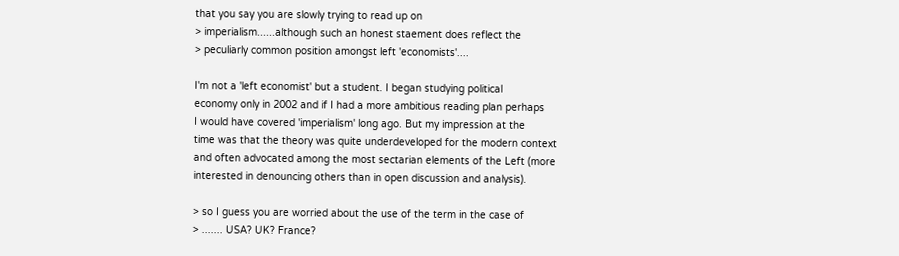that you say you are slowly trying to read up on
> imperialism......although such an honest staement does reflect the
> peculiarly common position amongst left 'economists'....

I'm not a 'left economist' but a student. I began studying political
economy only in 2002 and if I had a more ambitious reading plan perhaps
I would have covered 'imperialism' long ago. But my impression at the
time was that the theory was quite underdeveloped for the modern context
and often advocated among the most sectarian elements of the Left (more
interested in denouncing others than in open discussion and analysis).

> so I guess you are worried about the use of the term in the case of
> ....... USA? UK? France?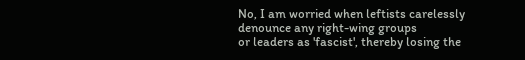No, I am worried when leftists carelessly denounce any right-wing groups
or leaders as 'fascist', thereby losing the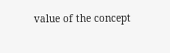value of the concept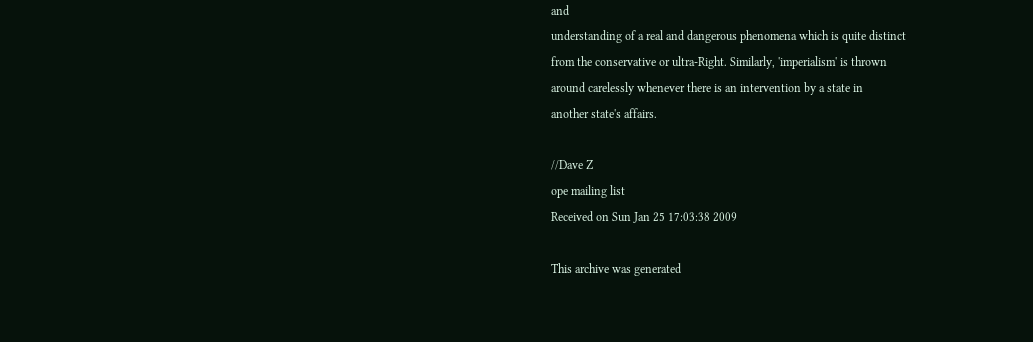and
understanding of a real and dangerous phenomena which is quite distinct
from the conservative or ultra-Right. Similarly, 'imperialism' is thrown
around carelessly whenever there is an intervention by a state in
another state's affairs.

//Dave Z
ope mailing list
Received on Sun Jan 25 17:03:38 2009

This archive was generated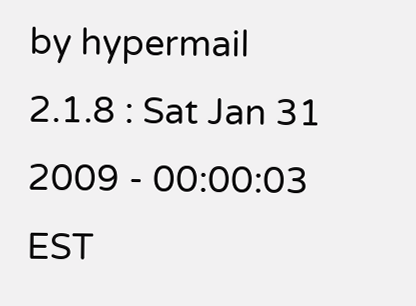by hypermail 2.1.8 : Sat Jan 31 2009 - 00:00:03 EST